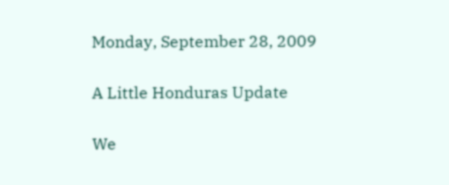Monday, September 28, 2009

A Little Honduras Update

We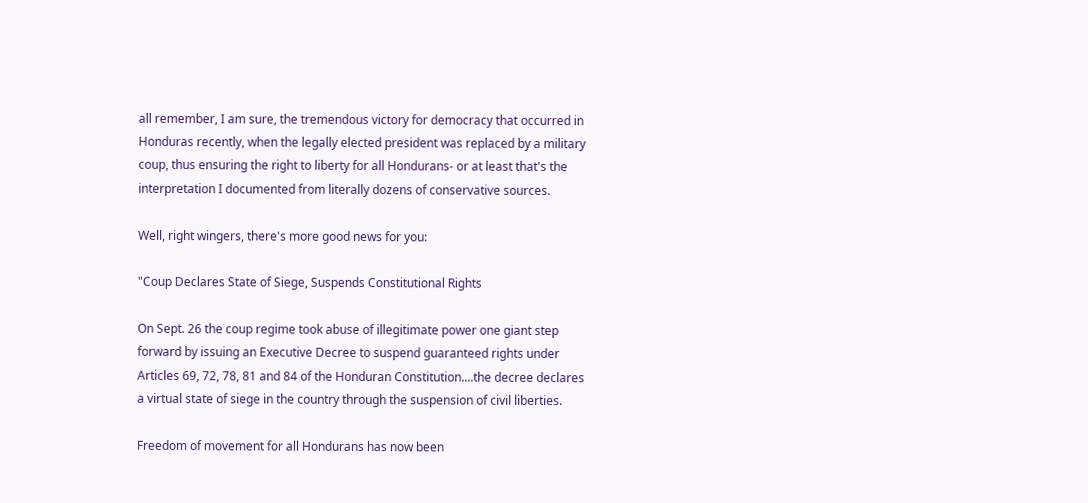all remember, I am sure, the tremendous victory for democracy that occurred in Honduras recently, when the legally elected president was replaced by a military coup, thus ensuring the right to liberty for all Hondurans- or at least that's the interpretation I documented from literally dozens of conservative sources.

Well, right wingers, there's more good news for you:

"Coup Declares State of Siege, Suspends Constitutional Rights

On Sept. 26 the coup regime took abuse of illegitimate power one giant step forward by issuing an Executive Decree to suspend guaranteed rights under Articles 69, 72, 78, 81 and 84 of the Honduran Constitution....the decree declares a virtual state of siege in the country through the suspension of civil liberties.

Freedom of movement for all Hondurans has now been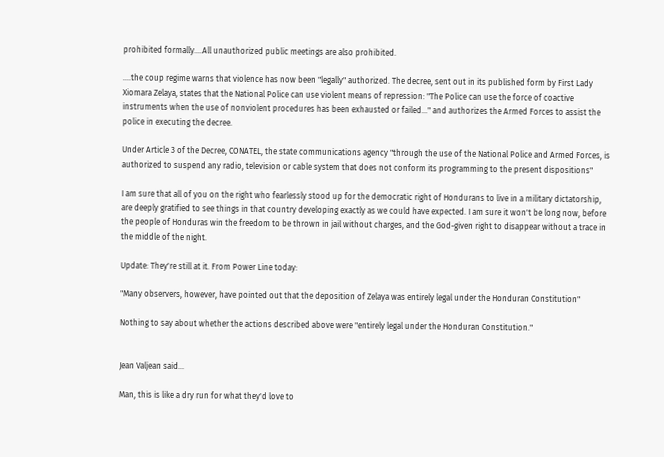prohibited formally....All unauthorized public meetings are also prohibited.

....the coup regime warns that violence has now been "legally" authorized. The decree, sent out in its published form by First Lady Xiomara Zelaya, states that the National Police can use violent means of repression: "The Police can use the force of coactive instruments when the use of nonviolent procedures has been exhausted or failed..." and authorizes the Armed Forces to assist the police in executing the decree.

Under Article 3 of the Decree, CONATEL, the state communications agency "through the use of the National Police and Armed Forces, is authorized to suspend any radio, television or cable system that does not conform its programming to the present dispositions"

I am sure that all of you on the right who fearlessly stood up for the democratic right of Hondurans to live in a military dictatorship, are deeply gratified to see things in that country developing exactly as we could have expected. I am sure it won't be long now, before the people of Honduras win the freedom to be thrown in jail without charges, and the God-given right to disappear without a trace in the middle of the night.

Update: They're still at it. From Power Line today:

"Many observers, however, have pointed out that the deposition of Zelaya was entirely legal under the Honduran Constitution"

Nothing to say about whether the actions described above were "entirely legal under the Honduran Constitution."


Jean Valjean said...

Man, this is like a dry run for what they'd love to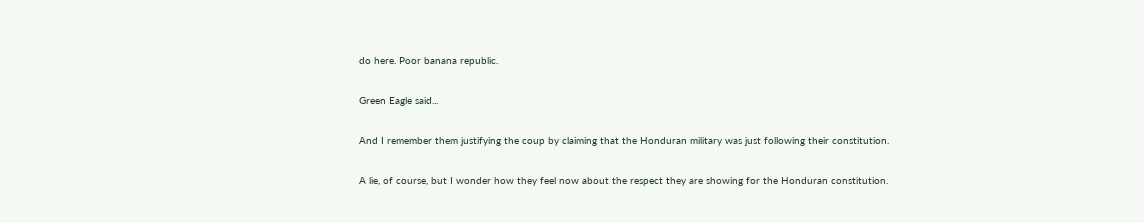do here. Poor banana republic.

Green Eagle said...

And I remember them justifying the coup by claiming that the Honduran military was just following their constitution.

A lie, of course, but I wonder how they feel now about the respect they are showing for the Honduran constitution.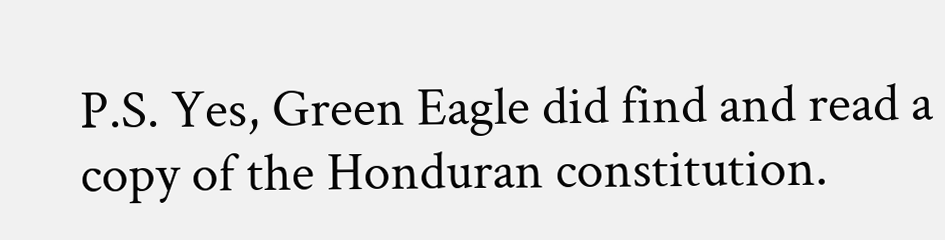P.S. Yes, Green Eagle did find and read a copy of the Honduran constitution.